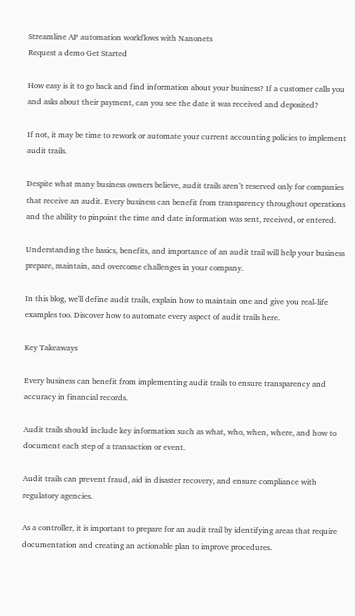Streamline AP automation workflows with Nanonets
Request a demo Get Started

How easy is it to go back and find information about your business? If a customer calls you and asks about their payment, can you see the date it was received and deposited?

If not, it may be time to rework or automate your current accounting policies to implement audit trails.

Despite what many business owners believe, audit trails aren’t reserved only for companies that receive an audit. Every business can benefit from transparency throughout operations and the ability to pinpoint the time and date information was sent, received, or entered.

Understanding the basics, benefits, and importance of an audit trail will help your business prepare, maintain, and overcome challenges in your company.

In this blog, we'll define audit trails, explain how to maintain one and give you real-life examples too. Discover how to automate every aspect of audit trails here.

Key Takeaways

Every business can benefit from implementing audit trails to ensure transparency and accuracy in financial records.

Audit trails should include key information such as what, who, when, where, and how to document each step of a transaction or event.

Audit trails can prevent fraud, aid in disaster recovery, and ensure compliance with regulatory agencies.

As a controller, it is important to prepare for an audit trail by identifying areas that require documentation and creating an actionable plan to improve procedures.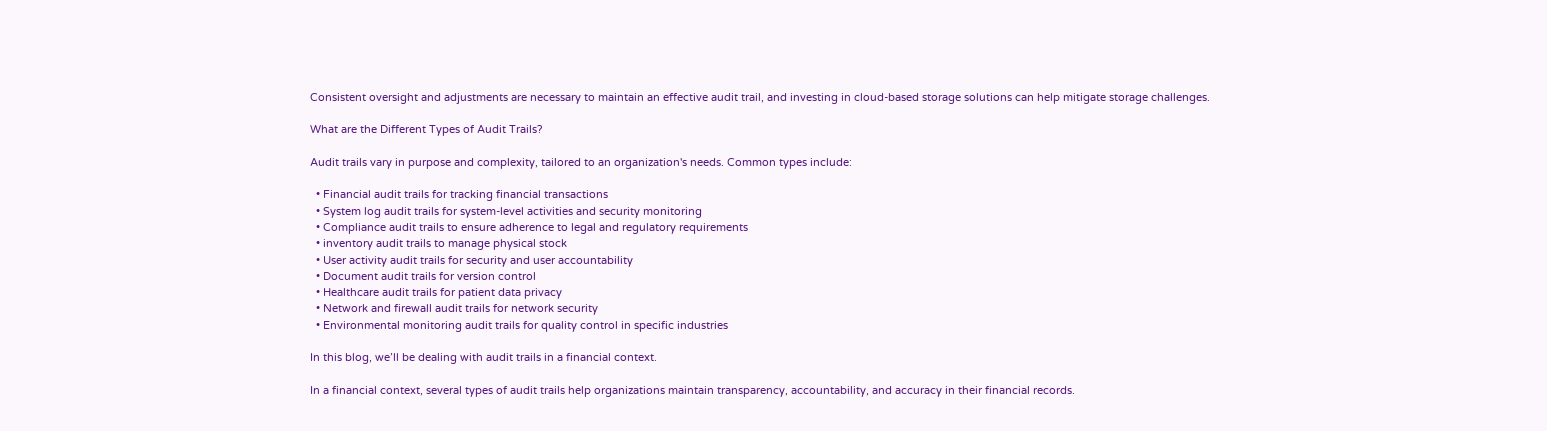Consistent oversight and adjustments are necessary to maintain an effective audit trail, and investing in cloud-based storage solutions can help mitigate storage challenges.

What are the Different Types of Audit Trails?

Audit trails vary in purpose and complexity, tailored to an organization's needs. Common types include:

  • Financial audit trails for tracking financial transactions
  • System log audit trails for system-level activities and security monitoring
  • Compliance audit trails to ensure adherence to legal and regulatory requirements
  • inventory audit trails to manage physical stock
  • User activity audit trails for security and user accountability
  • Document audit trails for version control
  • Healthcare audit trails for patient data privacy
  • Network and firewall audit trails for network security
  • Environmental monitoring audit trails for quality control in specific industries

In this blog, we’ll be dealing with audit trails in a financial context.

In a financial context, several types of audit trails help organizations maintain transparency, accountability, and accuracy in their financial records.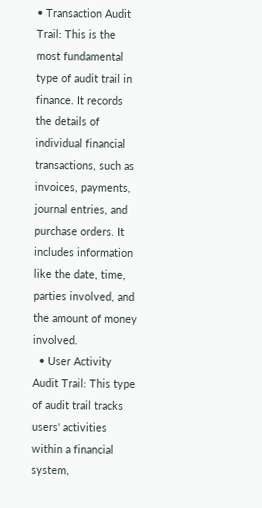• Transaction Audit Trail: This is the most fundamental type of audit trail in finance. It records the details of individual financial transactions, such as invoices, payments, journal entries, and purchase orders. It includes information like the date, time, parties involved, and the amount of money involved.
  • User Activity Audit Trail: This type of audit trail tracks users' activities within a financial system,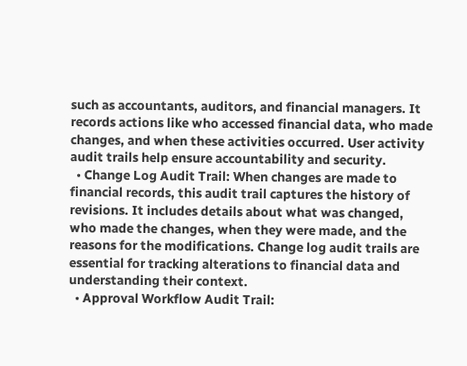such as accountants, auditors, and financial managers. It records actions like who accessed financial data, who made changes, and when these activities occurred. User activity audit trails help ensure accountability and security.
  • Change Log Audit Trail: When changes are made to financial records, this audit trail captures the history of revisions. It includes details about what was changed, who made the changes, when they were made, and the reasons for the modifications. Change log audit trails are essential for tracking alterations to financial data and understanding their context.
  • Approval Workflow Audit Trail: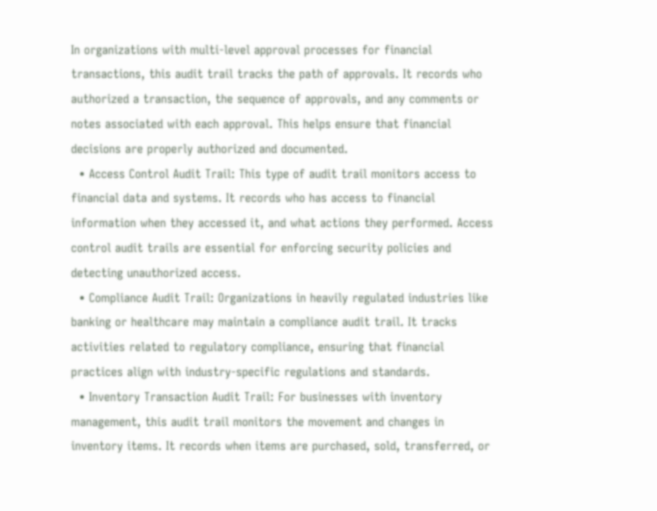In organizations with multi-level approval processes for financial transactions, this audit trail tracks the path of approvals. It records who authorized a transaction, the sequence of approvals, and any comments or notes associated with each approval. This helps ensure that financial decisions are properly authorized and documented.
  • Access Control Audit Trail: This type of audit trail monitors access to financial data and systems. It records who has access to financial information when they accessed it, and what actions they performed. Access control audit trails are essential for enforcing security policies and detecting unauthorized access.
  • Compliance Audit Trail: Organizations in heavily regulated industries like banking or healthcare may maintain a compliance audit trail. It tracks activities related to regulatory compliance, ensuring that financial practices align with industry-specific regulations and standards.
  • Inventory Transaction Audit Trail: For businesses with inventory management, this audit trail monitors the movement and changes in inventory items. It records when items are purchased, sold, transferred, or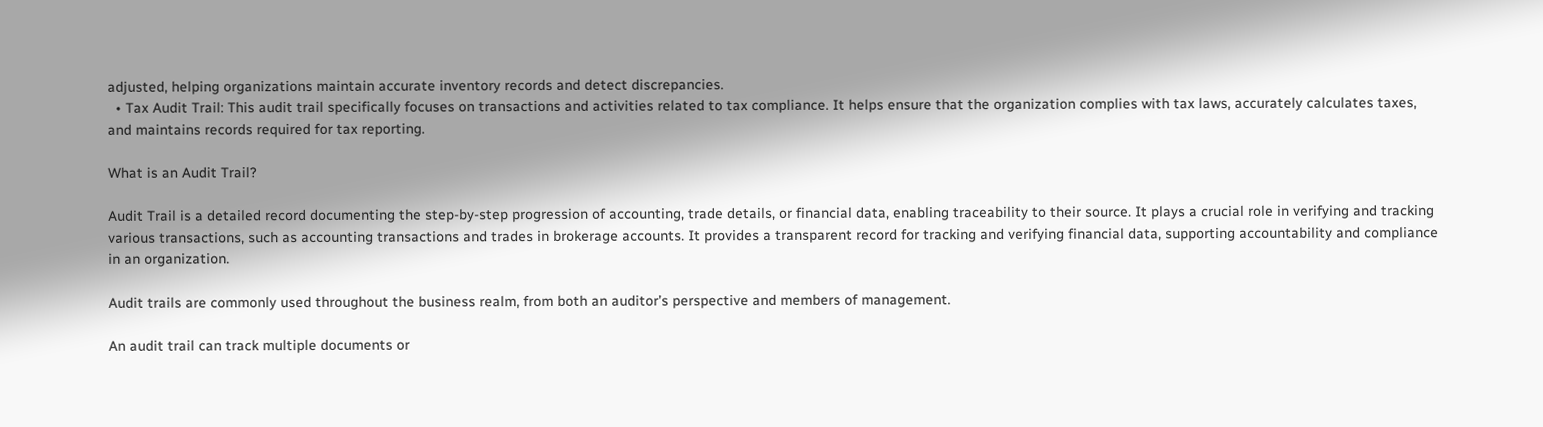adjusted, helping organizations maintain accurate inventory records and detect discrepancies.
  • Tax Audit Trail: This audit trail specifically focuses on transactions and activities related to tax compliance. It helps ensure that the organization complies with tax laws, accurately calculates taxes, and maintains records required for tax reporting.

What is an Audit Trail?

Audit Trail is a detailed record documenting the step-by-step progression of accounting, trade details, or financial data, enabling traceability to their source. It plays a crucial role in verifying and tracking various transactions, such as accounting transactions and trades in brokerage accounts. It provides a transparent record for tracking and verifying financial data, supporting accountability and compliance in an organization.

Audit trails are commonly used throughout the business realm, from both an auditor’s perspective and members of management.

An audit trail can track multiple documents or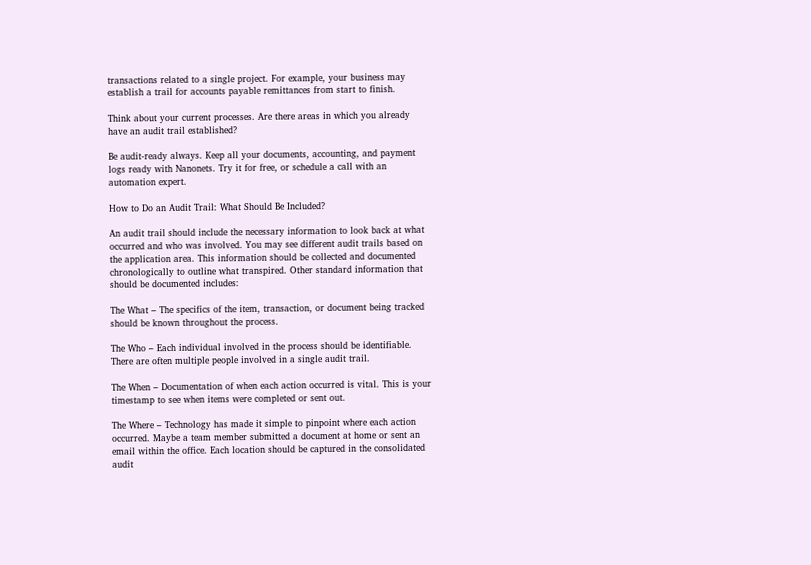transactions related to a single project. For example, your business may establish a trail for accounts payable remittances from start to finish.

Think about your current processes. Are there areas in which you already have an audit trail established?

Be audit-ready always. Keep all your documents, accounting, and payment logs ready with Nanonets. Try it for free, or schedule a call with an automation expert.

How to Do an Audit Trail: What Should Be Included?

An audit trail should include the necessary information to look back at what occurred and who was involved. You may see different audit trails based on the application area. This information should be collected and documented chronologically to outline what transpired. Other standard information that should be documented includes:

The What – The specifics of the item, transaction, or document being tracked should be known throughout the process.

The Who – Each individual involved in the process should be identifiable. There are often multiple people involved in a single audit trail.

The When – Documentation of when each action occurred is vital. This is your timestamp to see when items were completed or sent out.

The Where – Technology has made it simple to pinpoint where each action occurred. Maybe a team member submitted a document at home or sent an email within the office. Each location should be captured in the consolidated audit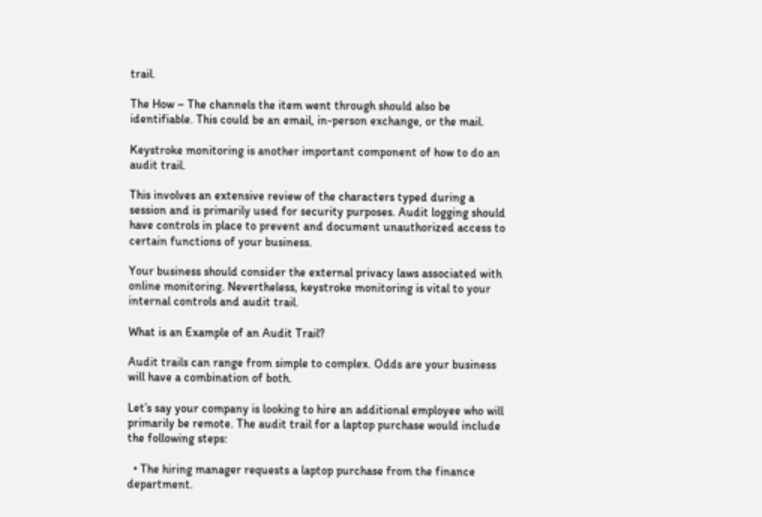trail.

The How – The channels the item went through should also be identifiable. This could be an email, in-person exchange, or the mail.

Keystroke monitoring is another important component of how to do an audit trail.

This involves an extensive review of the characters typed during a session and is primarily used for security purposes. Audit logging should have controls in place to prevent and document unauthorized access to certain functions of your business.

Your business should consider the external privacy laws associated with online monitoring. Nevertheless, keystroke monitoring is vital to your internal controls and audit trail.

What is an Example of an Audit Trail?

Audit trails can range from simple to complex. Odds are your business will have a combination of both.

Let’s say your company is looking to hire an additional employee who will primarily be remote. The audit trail for a laptop purchase would include the following steps:

  • The hiring manager requests a laptop purchase from the finance department.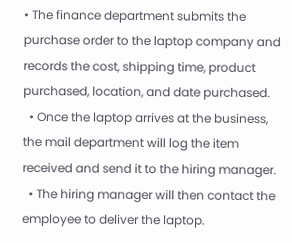• The finance department submits the purchase order to the laptop company and records the cost, shipping time, product purchased, location, and date purchased.
  • Once the laptop arrives at the business, the mail department will log the item received and send it to the hiring manager.
  • The hiring manager will then contact the employee to deliver the laptop.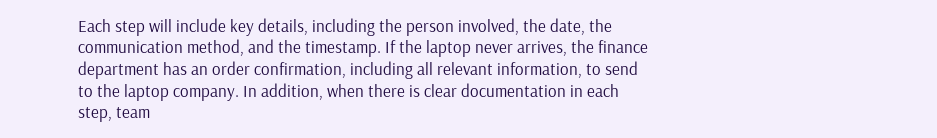Each step will include key details, including the person involved, the date, the communication method, and the timestamp. If the laptop never arrives, the finance department has an order confirmation, including all relevant information, to send to the laptop company. In addition, when there is clear documentation in each step, team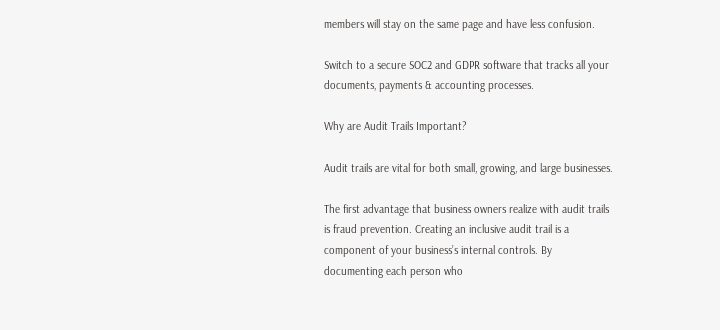members will stay on the same page and have less confusion.

Switch to a secure SOC2 and GDPR software that tracks all your documents, payments & accounting processes.

Why are Audit Trails Important?

Audit trails are vital for both small, growing, and large businesses.

The first advantage that business owners realize with audit trails is fraud prevention. Creating an inclusive audit trail is a component of your business’s internal controls. By documenting each person who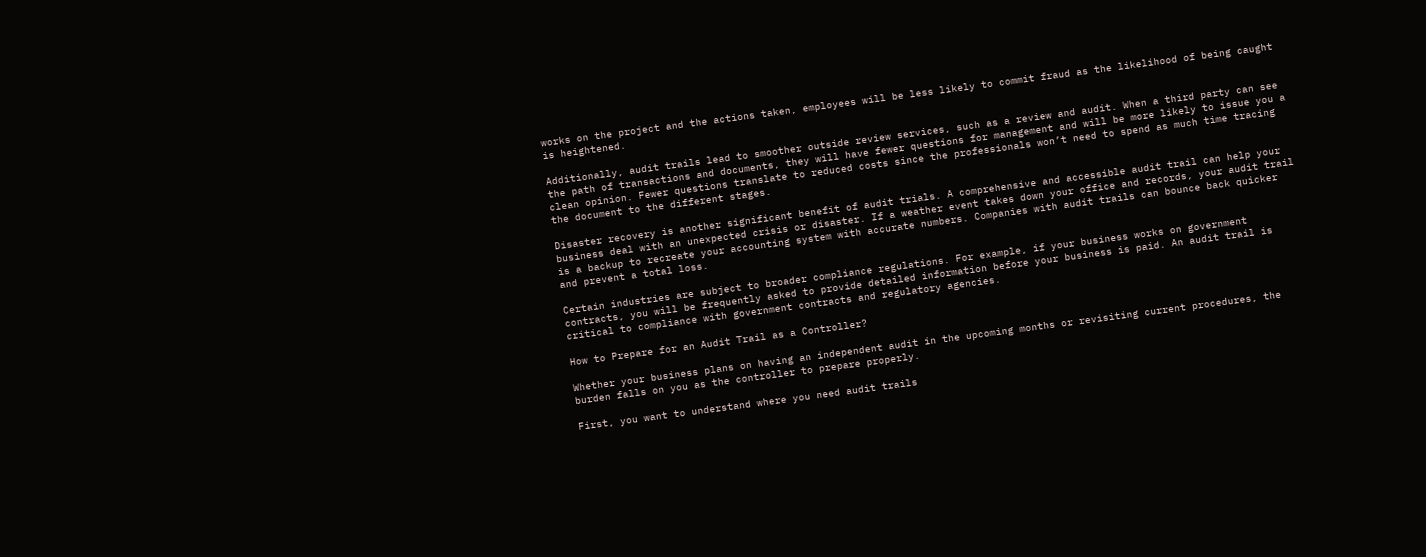works on the project and the actions taken, employees will be less likely to commit fraud as the likelihood of being caught is heightened.

Additionally, audit trails lead to smoother outside review services, such as a review and audit. When a third party can see the path of transactions and documents, they will have fewer questions for management and will be more likely to issue you a clean opinion. Fewer questions translate to reduced costs since the professionals won’t need to spend as much time tracing the document to the different stages.

Disaster recovery is another significant benefit of audit trials. A comprehensive and accessible audit trail can help your business deal with an unexpected crisis or disaster. If a weather event takes down your office and records, your audit trail is a backup to recreate your accounting system with accurate numbers. Companies with audit trails can bounce back quicker and prevent a total loss.

Certain industries are subject to broader compliance regulations. For example, if your business works on government contracts, you will be frequently asked to provide detailed information before your business is paid. An audit trail is critical to compliance with government contracts and regulatory agencies.

How to Prepare for an Audit Trail as a Controller?

Whether your business plans on having an independent audit in the upcoming months or revisiting current procedures, the burden falls on you as the controller to prepare properly.

First, you want to understand where you need audit trails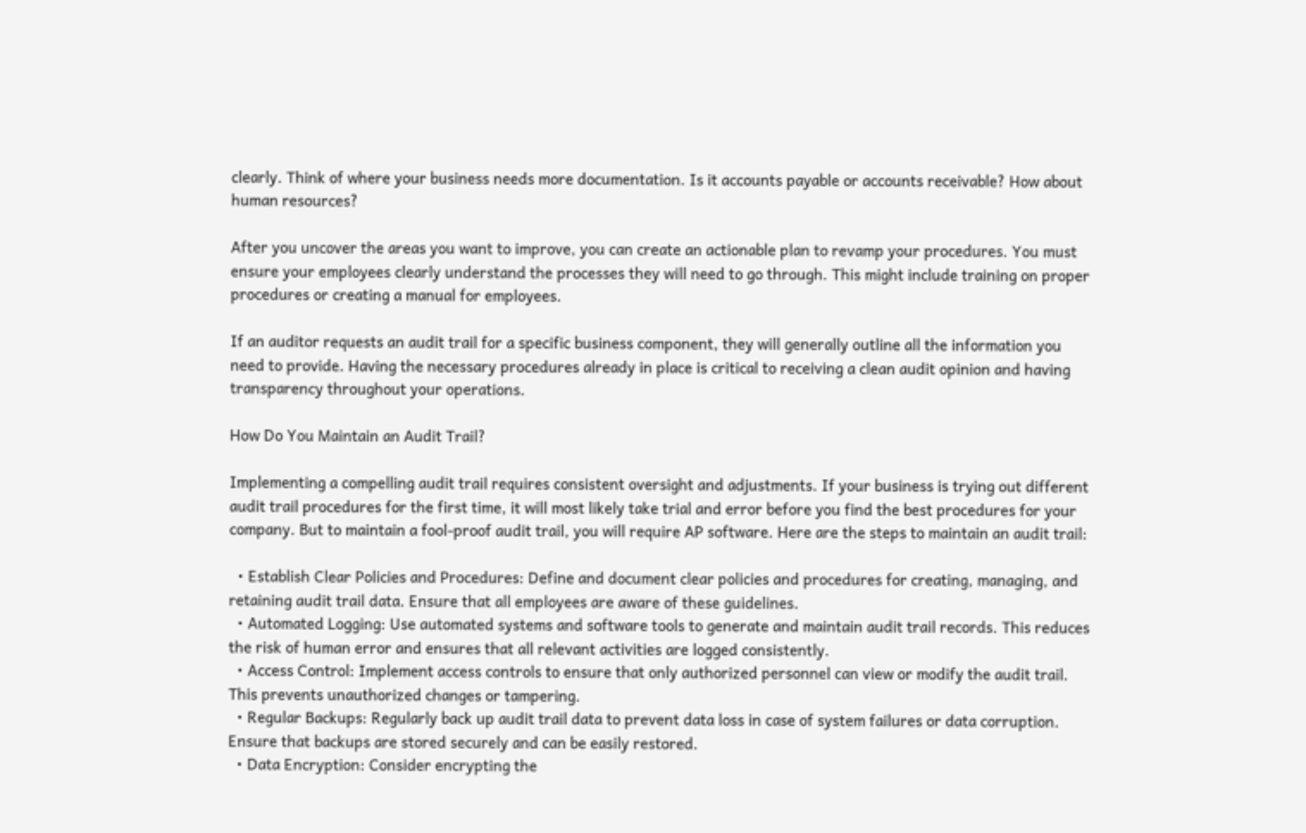clearly. Think of where your business needs more documentation. Is it accounts payable or accounts receivable? How about human resources?

After you uncover the areas you want to improve, you can create an actionable plan to revamp your procedures. You must ensure your employees clearly understand the processes they will need to go through. This might include training on proper procedures or creating a manual for employees.

If an auditor requests an audit trail for a specific business component, they will generally outline all the information you need to provide. Having the necessary procedures already in place is critical to receiving a clean audit opinion and having transparency throughout your operations.

How Do You Maintain an Audit Trail?

Implementing a compelling audit trail requires consistent oversight and adjustments. If your business is trying out different audit trail procedures for the first time, it will most likely take trial and error before you find the best procedures for your company. But to maintain a fool-proof audit trail, you will require AP software. Here are the steps to maintain an audit trail:

  • Establish Clear Policies and Procedures: Define and document clear policies and procedures for creating, managing, and retaining audit trail data. Ensure that all employees are aware of these guidelines.
  • Automated Logging: Use automated systems and software tools to generate and maintain audit trail records. This reduces the risk of human error and ensures that all relevant activities are logged consistently.
  • Access Control: Implement access controls to ensure that only authorized personnel can view or modify the audit trail. This prevents unauthorized changes or tampering.
  • Regular Backups: Regularly back up audit trail data to prevent data loss in case of system failures or data corruption. Ensure that backups are stored securely and can be easily restored.
  • Data Encryption: Consider encrypting the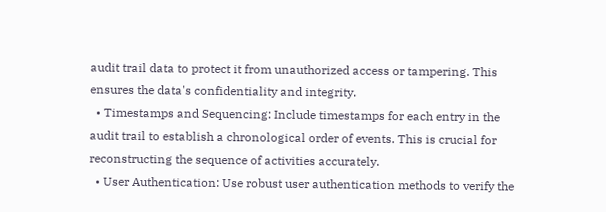audit trail data to protect it from unauthorized access or tampering. This ensures the data's confidentiality and integrity.
  • Timestamps and Sequencing: Include timestamps for each entry in the audit trail to establish a chronological order of events. This is crucial for reconstructing the sequence of activities accurately.
  • User Authentication: Use robust user authentication methods to verify the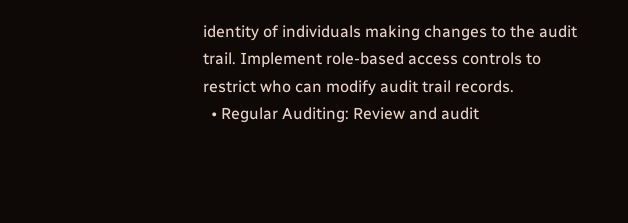identity of individuals making changes to the audit trail. Implement role-based access controls to restrict who can modify audit trail records.
  • Regular Auditing: Review and audit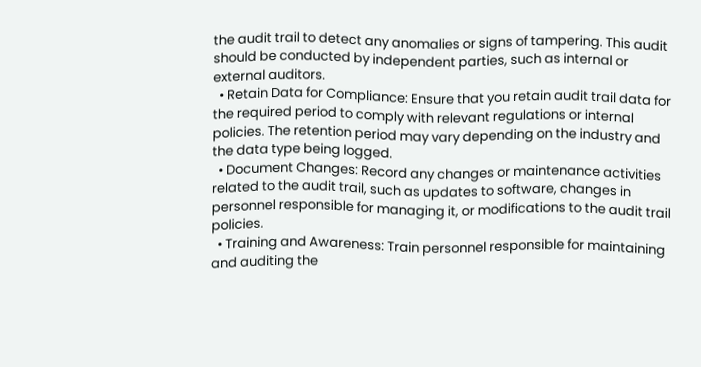the audit trail to detect any anomalies or signs of tampering. This audit should be conducted by independent parties, such as internal or external auditors.
  • Retain Data for Compliance: Ensure that you retain audit trail data for the required period to comply with relevant regulations or internal policies. The retention period may vary depending on the industry and the data type being logged.
  • Document Changes: Record any changes or maintenance activities related to the audit trail, such as updates to software, changes in personnel responsible for managing it, or modifications to the audit trail policies.
  • Training and Awareness: Train personnel responsible for maintaining and auditing the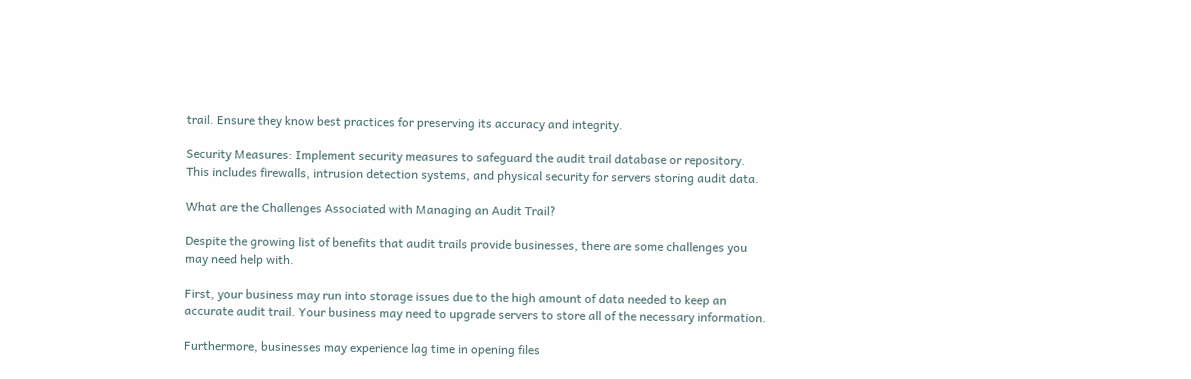trail. Ensure they know best practices for preserving its accuracy and integrity.

Security Measures: Implement security measures to safeguard the audit trail database or repository. This includes firewalls, intrusion detection systems, and physical security for servers storing audit data.

What are the Challenges Associated with Managing an Audit Trail?

Despite the growing list of benefits that audit trails provide businesses, there are some challenges you may need help with.

First, your business may run into storage issues due to the high amount of data needed to keep an accurate audit trail. Your business may need to upgrade servers to store all of the necessary information.

Furthermore, businesses may experience lag time in opening files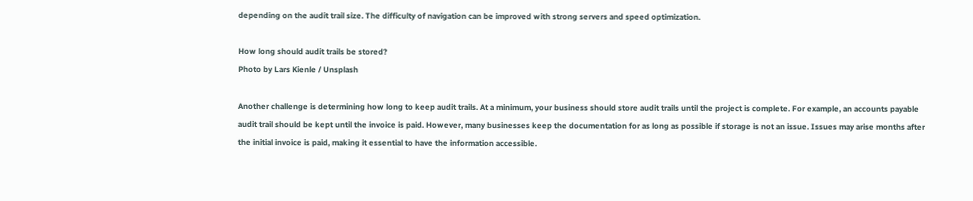depending on the audit trail size. The difficulty of navigation can be improved with strong servers and speed optimization.

How long should audit trails be stored?
Photo by Lars Kienle / Unsplash

Another challenge is determining how long to keep audit trails. At a minimum, your business should store audit trails until the project is complete. For example, an accounts payable audit trail should be kept until the invoice is paid. However, many businesses keep the documentation for as long as possible if storage is not an issue. Issues may arise months after the initial invoice is paid, making it essential to have the information accessible.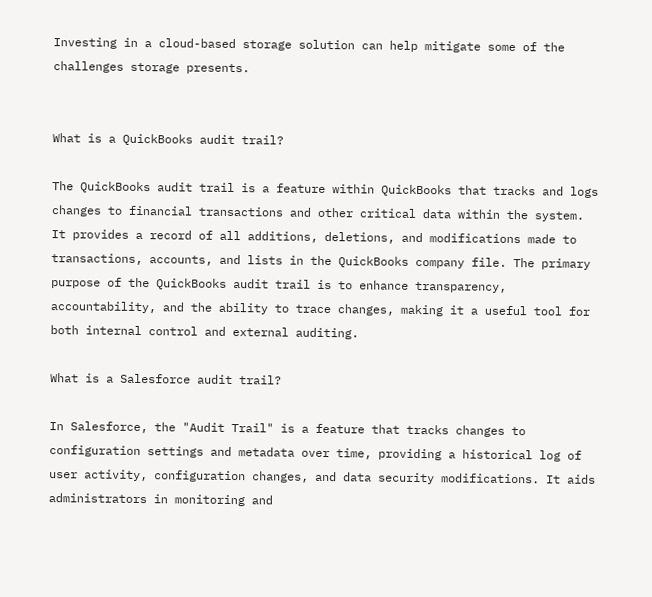Investing in a cloud-based storage solution can help mitigate some of the challenges storage presents.


What is a QuickBooks audit trail?

The QuickBooks audit trail is a feature within QuickBooks that tracks and logs changes to financial transactions and other critical data within the system. It provides a record of all additions, deletions, and modifications made to transactions, accounts, and lists in the QuickBooks company file. The primary purpose of the QuickBooks audit trail is to enhance transparency, accountability, and the ability to trace changes, making it a useful tool for both internal control and external auditing.

What is a Salesforce audit trail?

In Salesforce, the "Audit Trail" is a feature that tracks changes to configuration settings and metadata over time, providing a historical log of user activity, configuration changes, and data security modifications. It aids administrators in monitoring and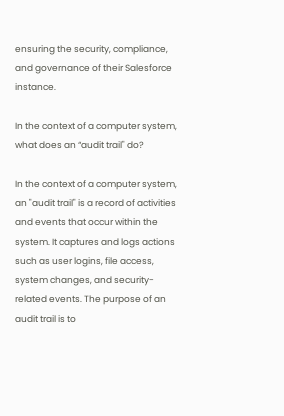ensuring the security, compliance, and governance of their Salesforce instance.

In the context of a computer system, what does an “audit trail" do?

In the context of a computer system, an "audit trail" is a record of activities and events that occur within the system. It captures and logs actions such as user logins, file access, system changes, and security-related events. The purpose of an audit trail is to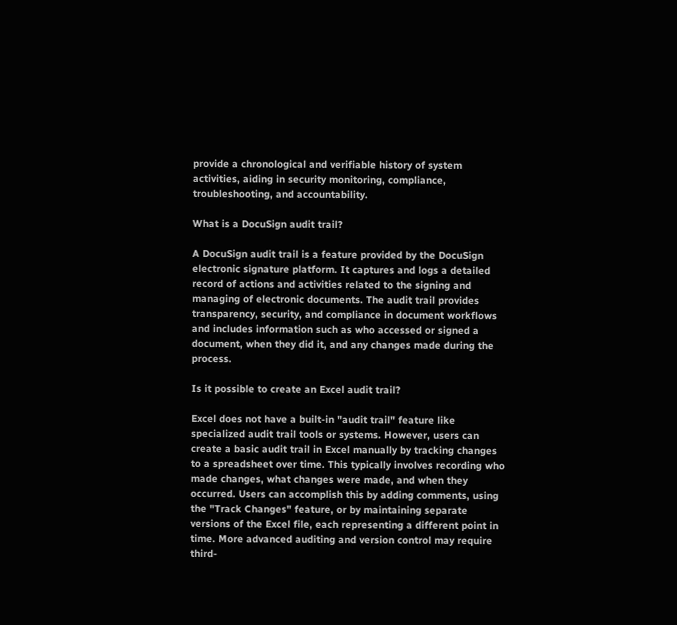provide a chronological and verifiable history of system activities, aiding in security monitoring, compliance, troubleshooting, and accountability.

What is a DocuSign audit trail?

A DocuSign audit trail is a feature provided by the DocuSign electronic signature platform. It captures and logs a detailed record of actions and activities related to the signing and managing of electronic documents. The audit trail provides transparency, security, and compliance in document workflows and includes information such as who accessed or signed a document, when they did it, and any changes made during the process.

Is it possible to create an Excel audit trail?

Excel does not have a built-in "audit trail" feature like specialized audit trail tools or systems. However, users can create a basic audit trail in Excel manually by tracking changes to a spreadsheet over time. This typically involves recording who made changes, what changes were made, and when they occurred. Users can accomplish this by adding comments, using the "Track Changes" feature, or by maintaining separate versions of the Excel file, each representing a different point in time. More advanced auditing and version control may require third-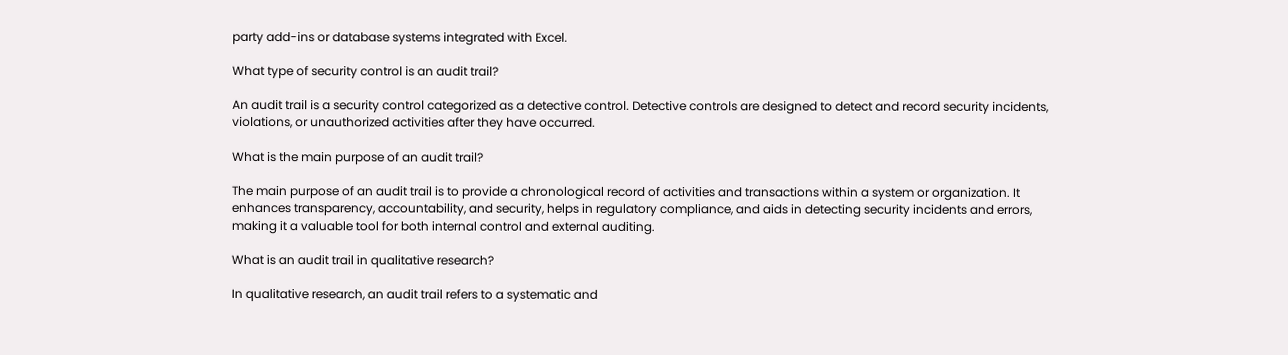party add-ins or database systems integrated with Excel.

What type of security control is an audit trail?

An audit trail is a security control categorized as a detective control. Detective controls are designed to detect and record security incidents, violations, or unauthorized activities after they have occurred.

What is the main purpose of an audit trail?

The main purpose of an audit trail is to provide a chronological record of activities and transactions within a system or organization. It enhances transparency, accountability, and security, helps in regulatory compliance, and aids in detecting security incidents and errors, making it a valuable tool for both internal control and external auditing.

What is an audit trail in qualitative research?

In qualitative research, an audit trail refers to a systematic and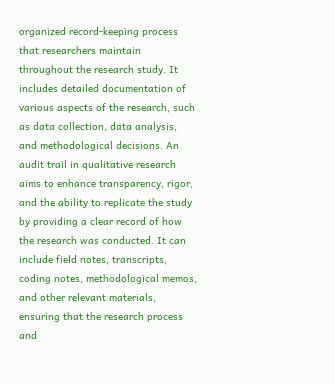organized record-keeping process that researchers maintain throughout the research study. It includes detailed documentation of various aspects of the research, such as data collection, data analysis, and methodological decisions. An audit trail in qualitative research aims to enhance transparency, rigor, and the ability to replicate the study by providing a clear record of how the research was conducted. It can include field notes, transcripts, coding notes, methodological memos, and other relevant materials, ensuring that the research process and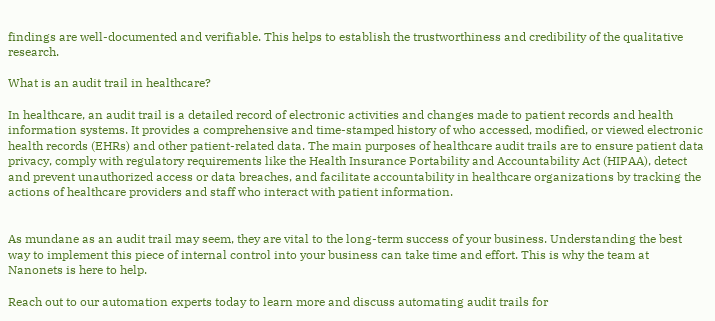findings are well-documented and verifiable. This helps to establish the trustworthiness and credibility of the qualitative research.

What is an audit trail in healthcare?

In healthcare, an audit trail is a detailed record of electronic activities and changes made to patient records and health information systems. It provides a comprehensive and time-stamped history of who accessed, modified, or viewed electronic health records (EHRs) and other patient-related data. The main purposes of healthcare audit trails are to ensure patient data privacy, comply with regulatory requirements like the Health Insurance Portability and Accountability Act (HIPAA), detect and prevent unauthorized access or data breaches, and facilitate accountability in healthcare organizations by tracking the actions of healthcare providers and staff who interact with patient information.


As mundane as an audit trail may seem, they are vital to the long-term success of your business. Understanding the best way to implement this piece of internal control into your business can take time and effort. This is why the team at Nanonets is here to help.

Reach out to our automation experts today to learn more and discuss automating audit trails for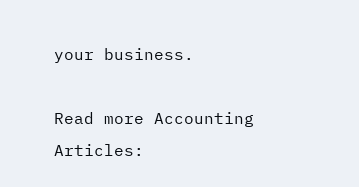your business.

Read more Accounting Articles: